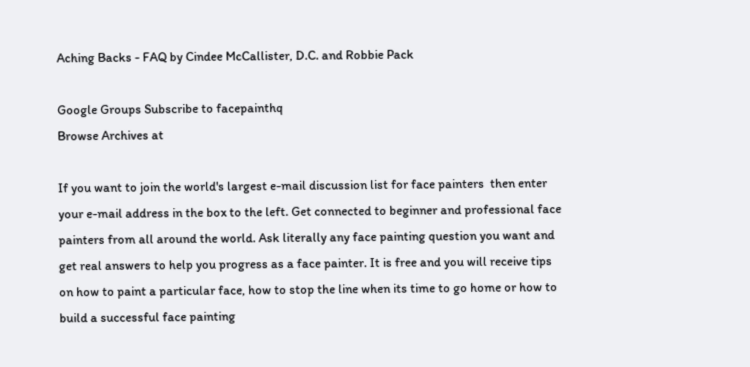Aching Backs - FAQ by Cindee McCallister, D.C. and Robbie Pack

Google Groups Subscribe to facepainthq
Browse Archives at

If you want to join the world's largest e-mail discussion list for face painters  then enter your e-mail address in the box to the left. Get connected to beginner and professional face painters from all around the world. Ask literally any face painting question you want and get real answers to help you progress as a face painter. It is free and you will receive tips on how to paint a particular face, how to stop the line when its time to go home or how to build a successful face painting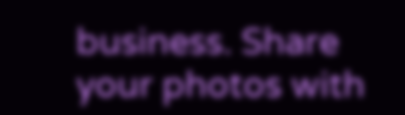business. Share your photos with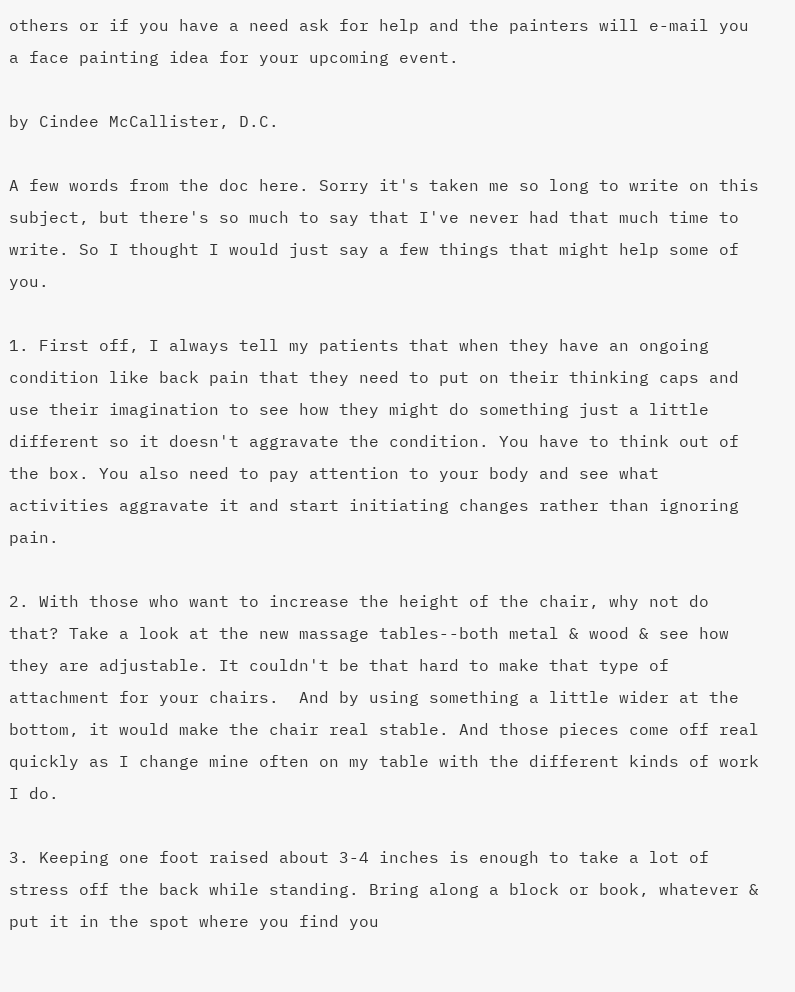others or if you have a need ask for help and the painters will e-mail you a face painting idea for your upcoming event.

by Cindee McCallister, D.C.

A few words from the doc here. Sorry it's taken me so long to write on this subject, but there's so much to say that I've never had that much time to write. So I thought I would just say a few things that might help some of you.

1. First off, I always tell my patients that when they have an ongoing condition like back pain that they need to put on their thinking caps and use their imagination to see how they might do something just a little different so it doesn't aggravate the condition. You have to think out of the box. You also need to pay attention to your body and see what activities aggravate it and start initiating changes rather than ignoring pain.

2. With those who want to increase the height of the chair, why not do that? Take a look at the new massage tables--both metal & wood & see how they are adjustable. It couldn't be that hard to make that type of attachment for your chairs.  And by using something a little wider at the bottom, it would make the chair real stable. And those pieces come off real quickly as I change mine often on my table with the different kinds of work I do.

3. Keeping one foot raised about 3-4 inches is enough to take a lot of stress off the back while standing. Bring along a block or book, whatever & put it in the spot where you find you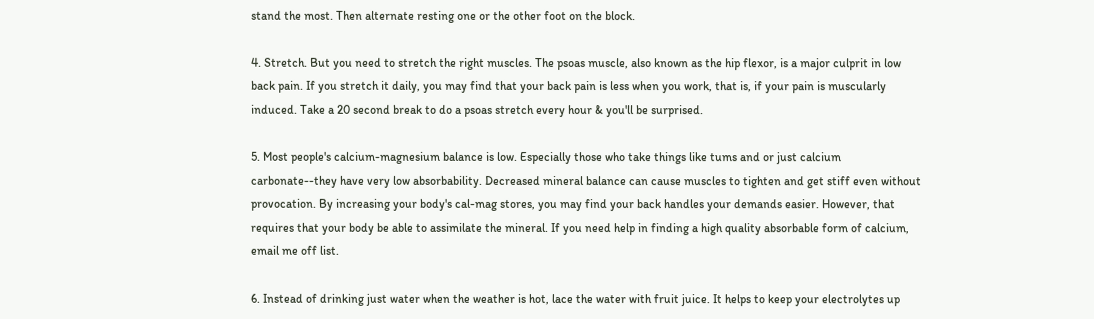stand the most. Then alternate resting one or the other foot on the block.

4. Stretch. But you need to stretch the right muscles. The psoas muscle, also known as the hip flexor, is a major culprit in low back pain. If you stretch it daily, you may find that your back pain is less when you work, that is, if your pain is muscularly induced. Take a 20 second break to do a psoas stretch every hour & you'll be surprised.

5. Most people's calcium-magnesium balance is low. Especially those who take things like tums and or just calcium carbonate--they have very low absorbability. Decreased mineral balance can cause muscles to tighten and get stiff even without provocation. By increasing your body's cal-mag stores, you may find your back handles your demands easier. However, that requires that your body be able to assimilate the mineral. If you need help in finding a high quality absorbable form of calcium, email me off list.

6. Instead of drinking just water when the weather is hot, lace the water with fruit juice. It helps to keep your electrolytes up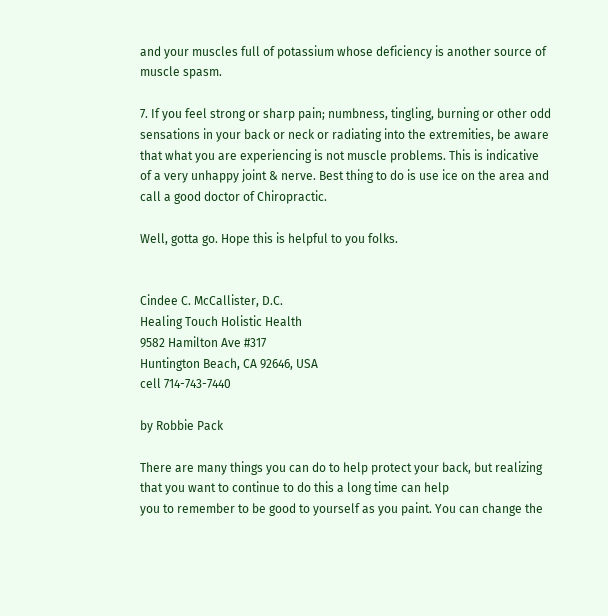and your muscles full of potassium whose deficiency is another source of muscle spasm.

7. If you feel strong or sharp pain; numbness, tingling, burning or other odd sensations in your back or neck or radiating into the extremities, be aware that what you are experiencing is not muscle problems. This is indicative of a very unhappy joint & nerve. Best thing to do is use ice on the area and call a good doctor of Chiropractic.

Well, gotta go. Hope this is helpful to you folks.


Cindee C. McCallister, D.C.
Healing Touch Holistic Health
9582 Hamilton Ave #317
Huntington Beach, CA 92646, USA
cell 714-743-7440

by Robbie Pack

There are many things you can do to help protect your back, but realizing that you want to continue to do this a long time can help
you to remember to be good to yourself as you paint. You can change the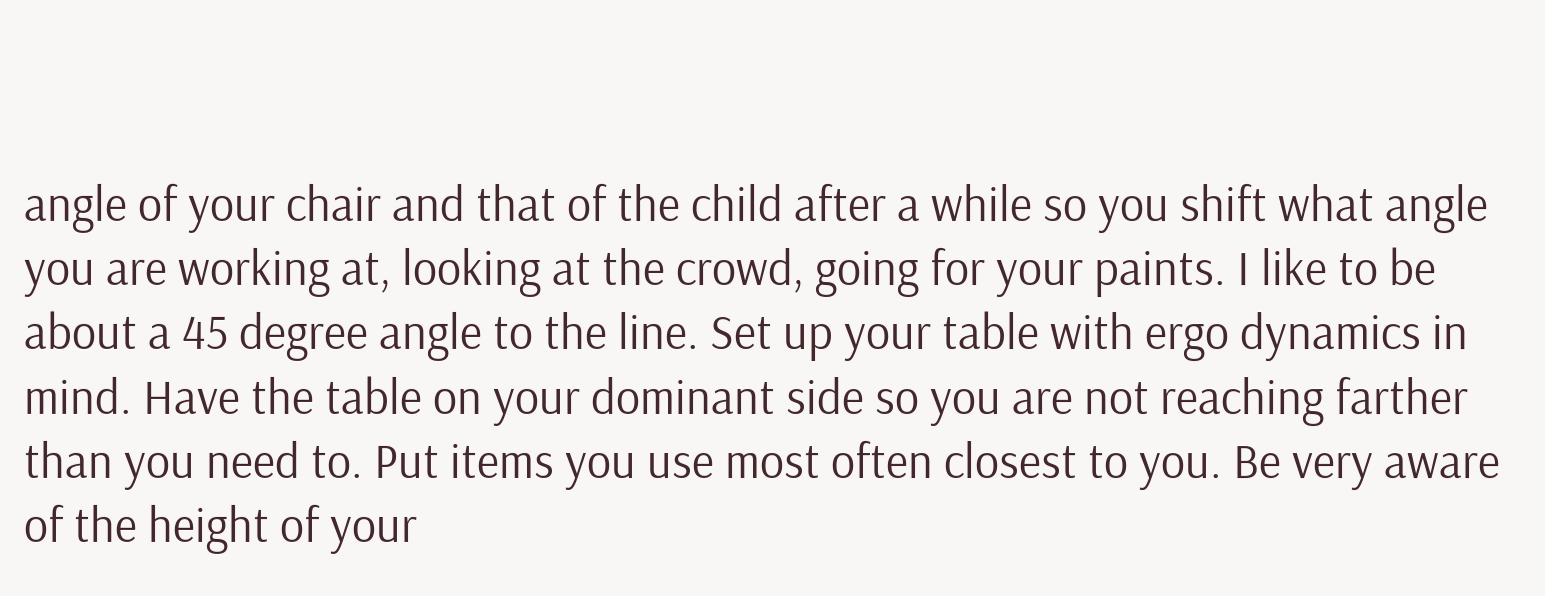angle of your chair and that of the child after a while so you shift what angle you are working at, looking at the crowd, going for your paints. I like to be about a 45 degree angle to the line. Set up your table with ergo dynamics in mind. Have the table on your dominant side so you are not reaching farther than you need to. Put items you use most often closest to you. Be very aware of the height of your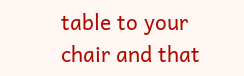table to your chair and that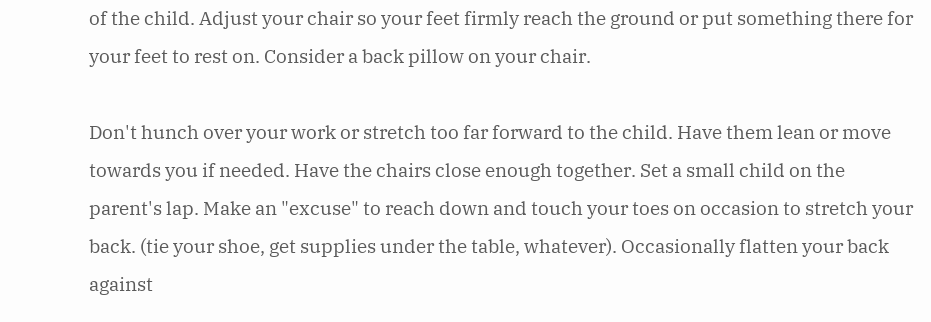of the child. Adjust your chair so your feet firmly reach the ground or put something there for your feet to rest on. Consider a back pillow on your chair.

Don't hunch over your work or stretch too far forward to the child. Have them lean or move towards you if needed. Have the chairs close enough together. Set a small child on the parent's lap. Make an "excuse" to reach down and touch your toes on occasion to stretch your back. (tie your shoe, get supplies under the table, whatever). Occasionally flatten your back against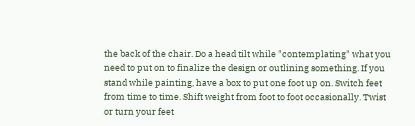the back of the chair. Do a head tilt while "contemplating" what you need to put on to finalize the design or outlining something. If you stand while painting, have a box to put one foot up on. Switch feet from time to time. Shift weight from foot to foot occasionally. Twist or turn your feet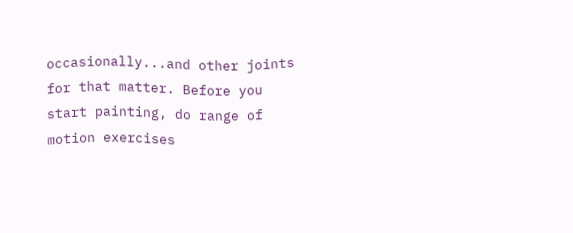occasionally...and other joints for that matter. Before you start painting, do range of motion exercises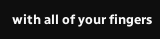with all of your fingers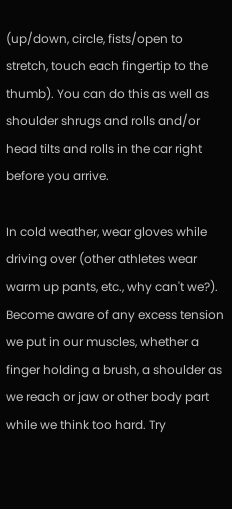(up/down, circle, fists/open to stretch, touch each fingertip to the thumb). You can do this as well as shoulder shrugs and rolls and/or head tilts and rolls in the car right before you arrive.

In cold weather, wear gloves while driving over (other athletes wear warm up pants, etc., why can't we?). Become aware of any excess tension we put in our muscles, whether a finger holding a brush, a shoulder as we reach or jaw or other body part while we think too hard. Try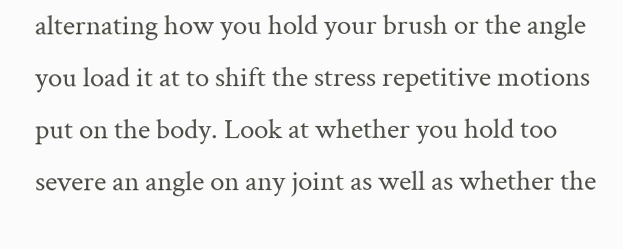alternating how you hold your brush or the angle you load it at to shift the stress repetitive motions put on the body. Look at whether you hold too severe an angle on any joint as well as whether the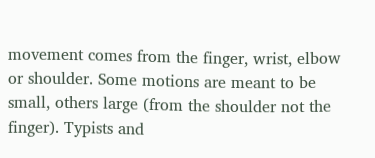movement comes from the finger, wrist, elbow or shoulder. Some motions are meant to be small, others large (from the shoulder not the finger). Typists and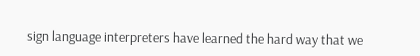sign language interpreters have learned the hard way that we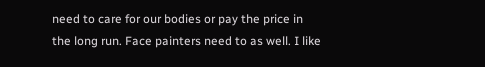need to care for our bodies or pay the price in the long run. Face painters need to as well. I like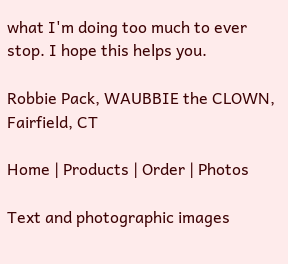what I'm doing too much to ever stop. I hope this helps you.

Robbie Pack, WAUBBIE the CLOWN, Fairfield, CT

Home | Products | Order | Photos

Text and photographic images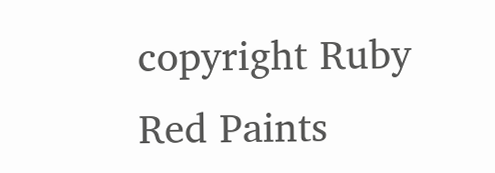copyright Ruby Red Paints